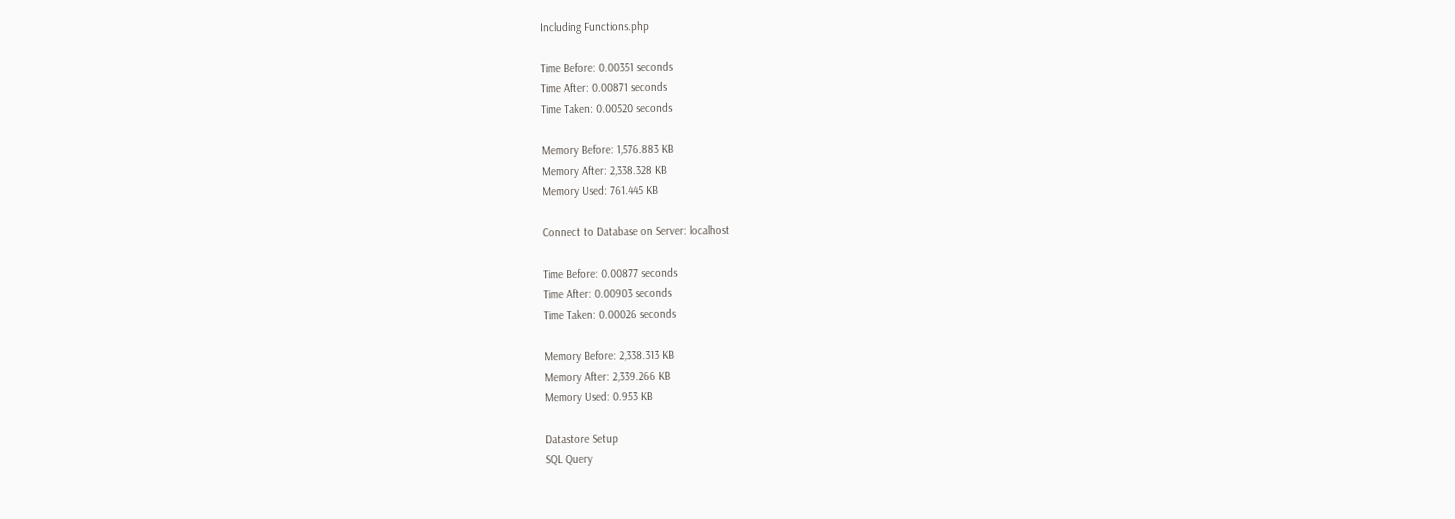Including Functions.php

Time Before: 0.00351 seconds
Time After: 0.00871 seconds
Time Taken: 0.00520 seconds

Memory Before: 1,576.883 KB
Memory After: 2,338.328 KB
Memory Used: 761.445 KB

Connect to Database on Server: localhost

Time Before: 0.00877 seconds
Time After: 0.00903 seconds
Time Taken: 0.00026 seconds

Memory Before: 2,338.313 KB
Memory After: 2,339.266 KB
Memory Used: 0.953 KB

Datastore Setup
SQL Query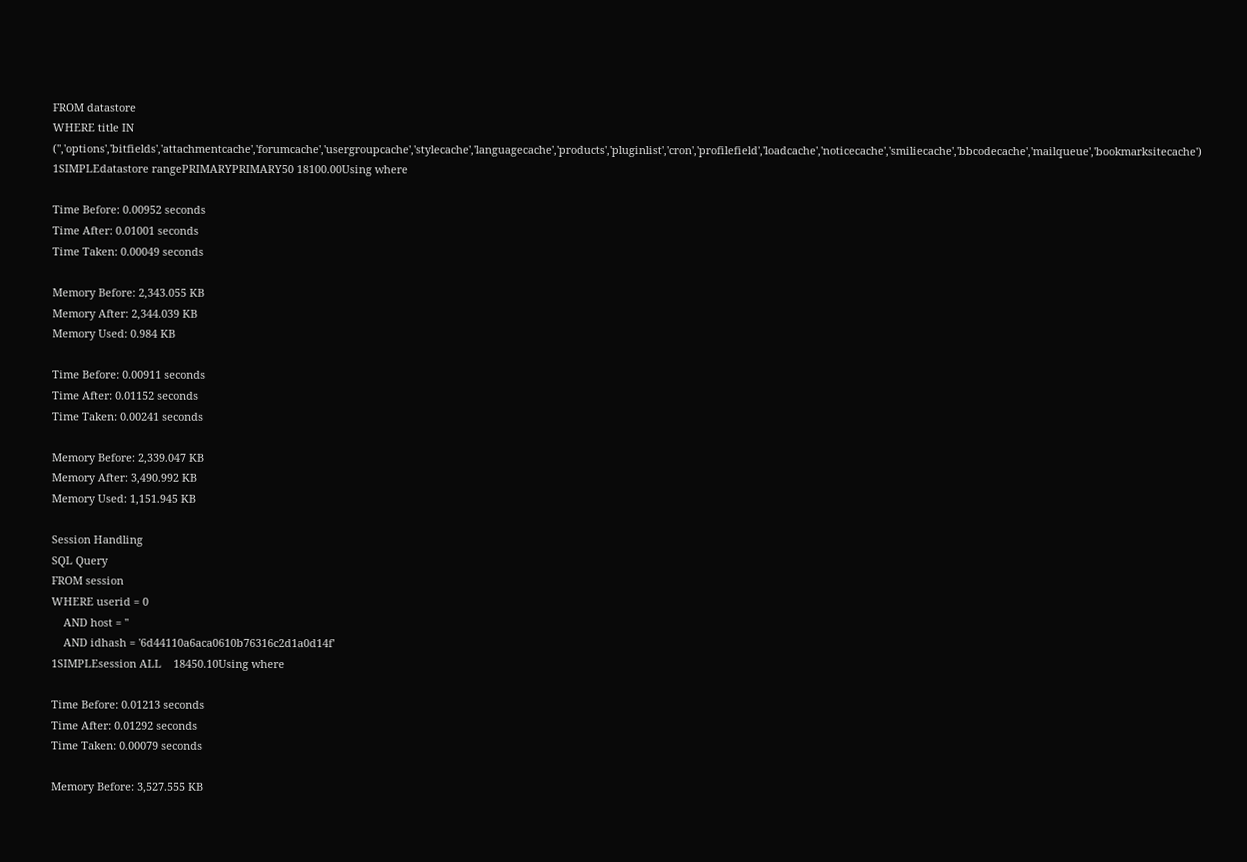FROM datastore
WHERE title IN ('','options','bitfields','attachmentcache','forumcache','usergroupcache','stylecache','languagecache','products','pluginlist','cron','profilefield','loadcache','noticecache','smiliecache','bbcodecache','mailqueue','bookmarksitecache')
1SIMPLEdatastore rangePRIMARYPRIMARY50 18100.00Using where

Time Before: 0.00952 seconds
Time After: 0.01001 seconds
Time Taken: 0.00049 seconds

Memory Before: 2,343.055 KB
Memory After: 2,344.039 KB
Memory Used: 0.984 KB

Time Before: 0.00911 seconds
Time After: 0.01152 seconds
Time Taken: 0.00241 seconds

Memory Before: 2,339.047 KB
Memory After: 3,490.992 KB
Memory Used: 1,151.945 KB

Session Handling
SQL Query
FROM session
WHERE userid = 0
    AND host = ''
    AND idhash = '6d44110a6aca0610b76316c2d1a0d14f'
1SIMPLEsession ALL    18450.10Using where

Time Before: 0.01213 seconds
Time After: 0.01292 seconds
Time Taken: 0.00079 seconds

Memory Before: 3,527.555 KB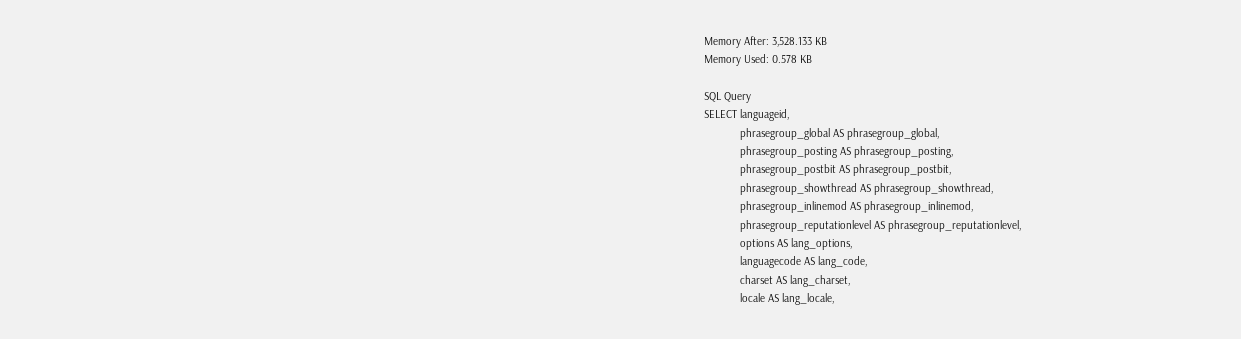Memory After: 3,528.133 KB
Memory Used: 0.578 KB

SQL Query
SELECT languageid,
            phrasegroup_global AS phrasegroup_global,
            phrasegroup_posting AS phrasegroup_posting,
            phrasegroup_postbit AS phrasegroup_postbit,
            phrasegroup_showthread AS phrasegroup_showthread,
            phrasegroup_inlinemod AS phrasegroup_inlinemod,
            phrasegroup_reputationlevel AS phrasegroup_reputationlevel,
            options AS lang_options,
            languagecode AS lang_code,
            charset AS lang_charset,
            locale AS lang_locale,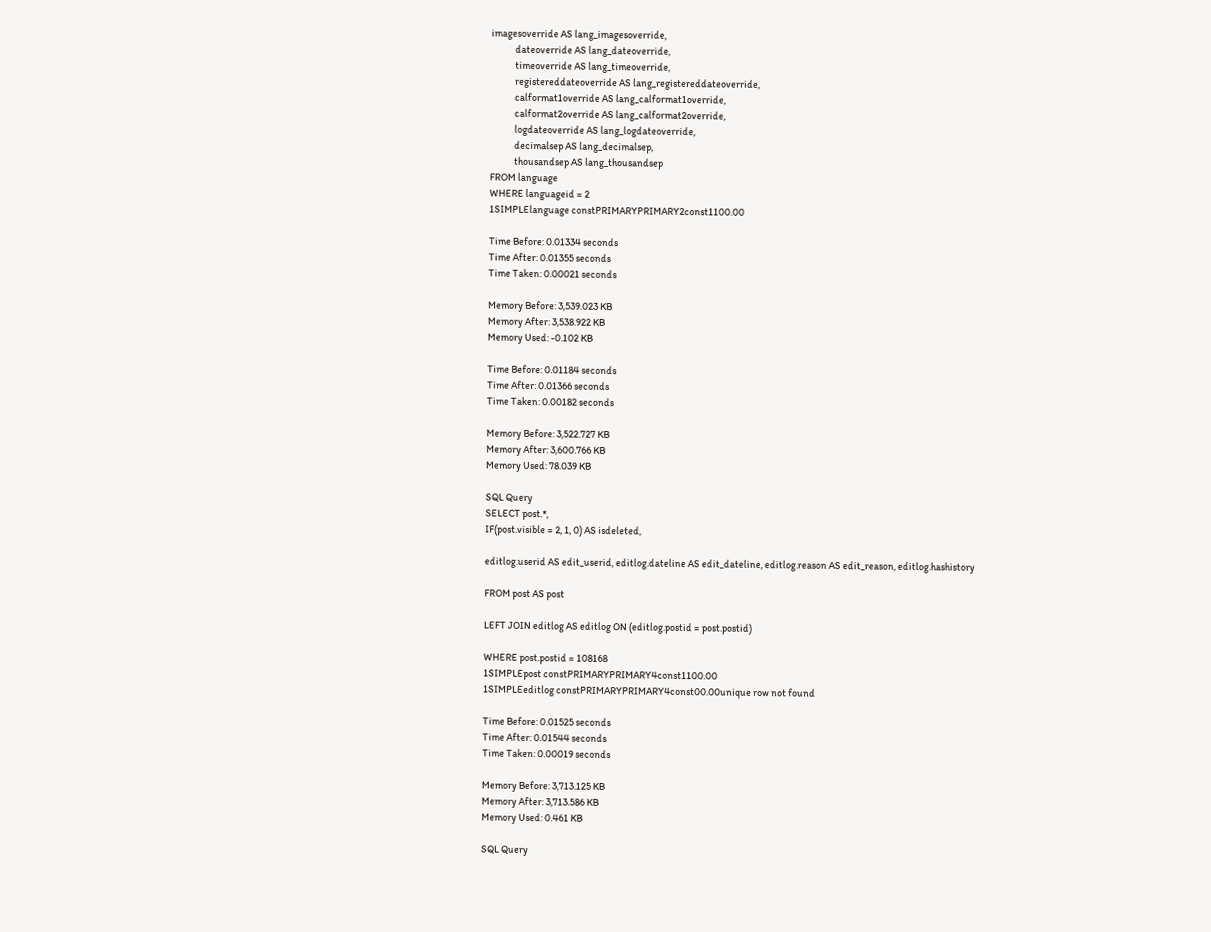imagesoverride AS lang_imagesoverride,
            dateoverride AS lang_dateoverride,
            timeoverride AS lang_timeoverride,
            registereddateoverride AS lang_registereddateoverride,
            calformat1override AS lang_calformat1override,
            calformat2override AS lang_calformat2override,
            logdateoverride AS lang_logdateoverride,
            decimalsep AS lang_decimalsep,
            thousandsep AS lang_thousandsep
FROM language
WHERE languageid = 2
1SIMPLElanguage constPRIMARYPRIMARY2const1100.00

Time Before: 0.01334 seconds
Time After: 0.01355 seconds
Time Taken: 0.00021 seconds

Memory Before: 3,539.023 KB
Memory After: 3,538.922 KB
Memory Used: -0.102 KB

Time Before: 0.01184 seconds
Time After: 0.01366 seconds
Time Taken: 0.00182 seconds

Memory Before: 3,522.727 KB
Memory After: 3,600.766 KB
Memory Used: 78.039 KB

SQL Query
SELECT post.*,
IF(post.visible = 2, 1, 0) AS isdeleted,

editlog.userid AS edit_userid, editlog.dateline AS edit_dateline, editlog.reason AS edit_reason, editlog.hashistory

FROM post AS post

LEFT JOIN editlog AS editlog ON (editlog.postid = post.postid)

WHERE post.postid = 108168
1SIMPLEpost constPRIMARYPRIMARY4const1100.00
1SIMPLEeditlog constPRIMARYPRIMARY4const00.00unique row not found

Time Before: 0.01525 seconds
Time After: 0.01544 seconds
Time Taken: 0.00019 seconds

Memory Before: 3,713.125 KB
Memory After: 3,713.586 KB
Memory Used: 0.461 KB

SQL Query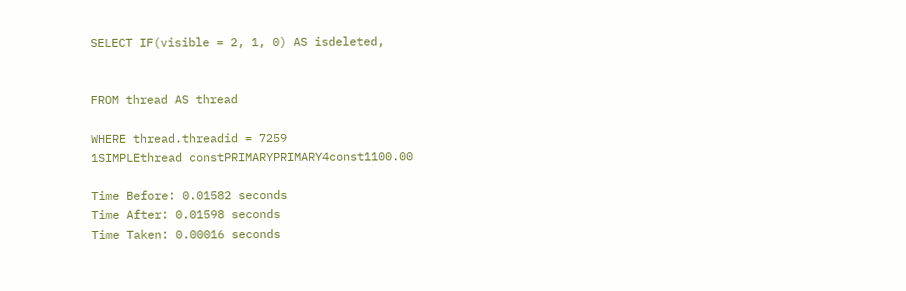SELECT IF(visible = 2, 1, 0) AS isdeleted,


FROM thread AS thread

WHERE thread.threadid = 7259
1SIMPLEthread constPRIMARYPRIMARY4const1100.00

Time Before: 0.01582 seconds
Time After: 0.01598 seconds
Time Taken: 0.00016 seconds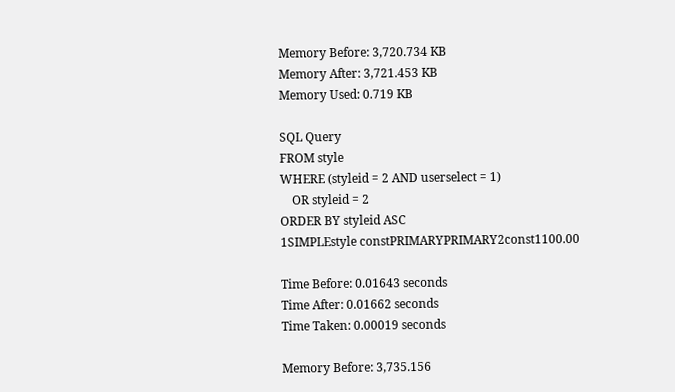Memory Before: 3,720.734 KB
Memory After: 3,721.453 KB
Memory Used: 0.719 KB

SQL Query
FROM style
WHERE (styleid = 2 AND userselect = 1)
    OR styleid = 2
ORDER BY styleid ASC
1SIMPLEstyle constPRIMARYPRIMARY2const1100.00

Time Before: 0.01643 seconds
Time After: 0.01662 seconds
Time Taken: 0.00019 seconds

Memory Before: 3,735.156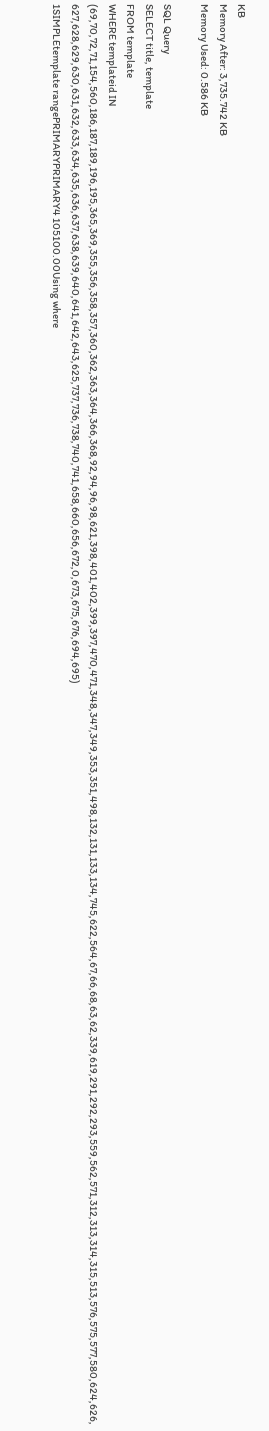KB
Memory After: 3,735.742 KB
Memory Used: 0.586 KB

SQL Query
SELECT title, template
FROM template
WHERE templateid IN (69,70,72,71,154,560,186,187,189,196,195,365,369,355,356,358,357,360,362,363,364,366,368,92,94,96,98,621,398,401,402,399,397,470,471,348,347,349,353,351,498,132,131,133,134,745,622,564,67,66,68,63,62,339,619,291,292,293,559,562,571,312,313,314,315,513,576,575,577,580,624,626,627,628,629,630,631,632,633,634,635,636,637,638,639,640,641,642,643,625,737,736,738,740,741,658,660,656,672,0,673,675,676,694,695)
1SIMPLEtemplate rangePRIMARYPRIMARY4 105100.00Using where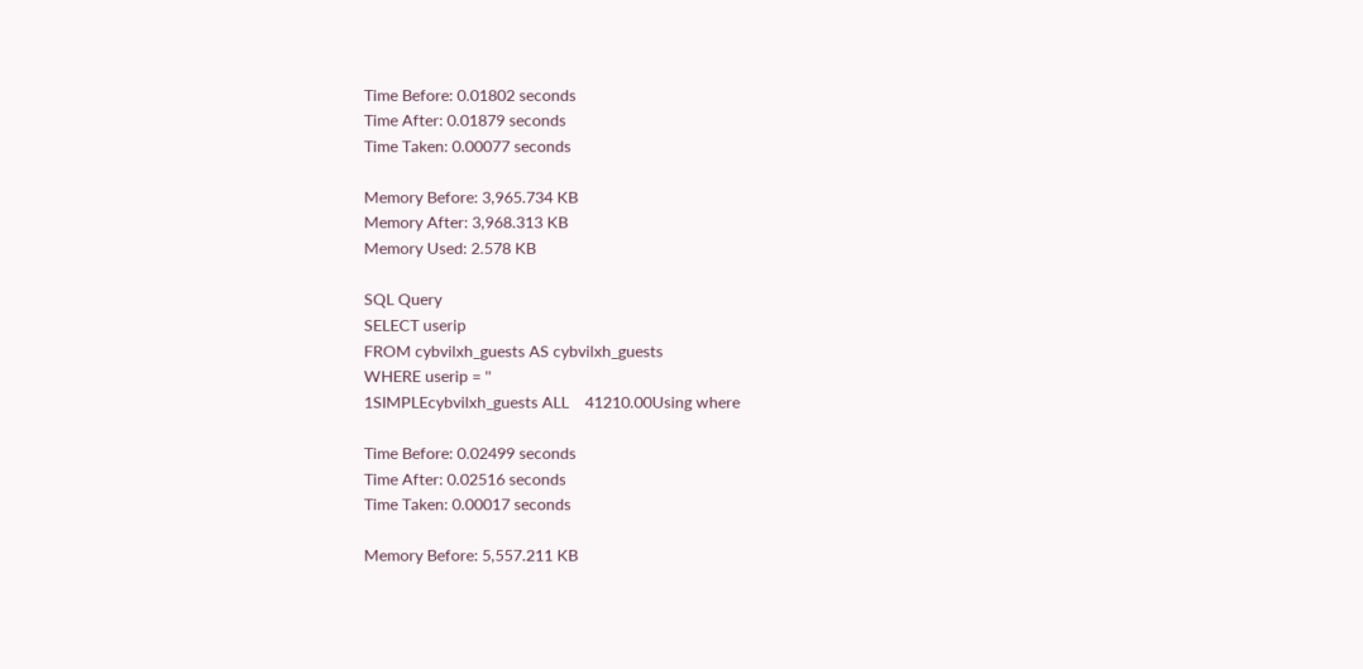Time Before: 0.01802 seconds
Time After: 0.01879 seconds
Time Taken: 0.00077 seconds

Memory Before: 3,965.734 KB
Memory After: 3,968.313 KB
Memory Used: 2.578 KB

SQL Query
SELECT userip
FROM cybvilxh_guests AS cybvilxh_guests
WHERE userip = ''
1SIMPLEcybvilxh_guests ALL    41210.00Using where

Time Before: 0.02499 seconds
Time After: 0.02516 seconds
Time Taken: 0.00017 seconds

Memory Before: 5,557.211 KB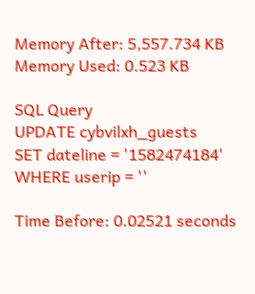Memory After: 5,557.734 KB
Memory Used: 0.523 KB

SQL Query
UPDATE cybvilxh_guests
SET dateline = '1582474184'
WHERE userip = ''

Time Before: 0.02521 seconds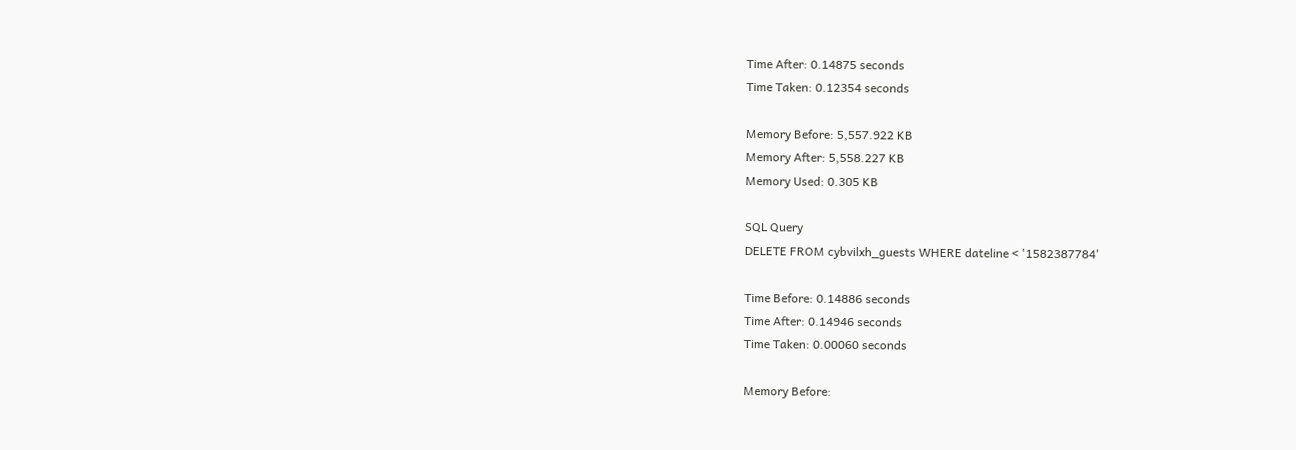Time After: 0.14875 seconds
Time Taken: 0.12354 seconds

Memory Before: 5,557.922 KB
Memory After: 5,558.227 KB
Memory Used: 0.305 KB

SQL Query
DELETE FROM cybvilxh_guests WHERE dateline < '1582387784'

Time Before: 0.14886 seconds
Time After: 0.14946 seconds
Time Taken: 0.00060 seconds

Memory Before: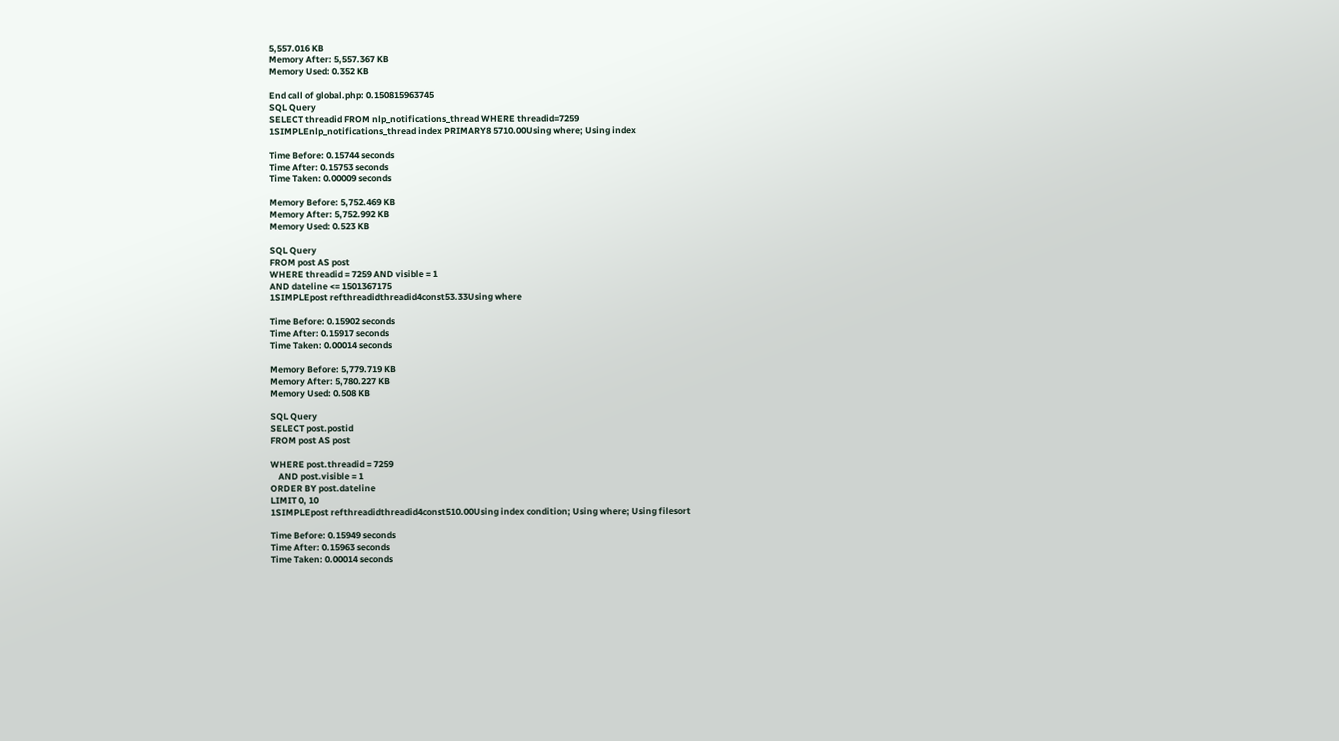5,557.016 KB
Memory After: 5,557.367 KB
Memory Used: 0.352 KB

End call of global.php: 0.150815963745
SQL Query
SELECT threadid FROM nlp_notifications_thread WHERE threadid=7259
1SIMPLEnlp_notifications_thread index PRIMARY8 5710.00Using where; Using index

Time Before: 0.15744 seconds
Time After: 0.15753 seconds
Time Taken: 0.00009 seconds

Memory Before: 5,752.469 KB
Memory After: 5,752.992 KB
Memory Used: 0.523 KB

SQL Query
FROM post AS post
WHERE threadid = 7259 AND visible = 1
AND dateline <= 1501367175
1SIMPLEpost refthreadidthreadid4const53.33Using where

Time Before: 0.15902 seconds
Time After: 0.15917 seconds
Time Taken: 0.00014 seconds

Memory Before: 5,779.719 KB
Memory After: 5,780.227 KB
Memory Used: 0.508 KB

SQL Query
SELECT post.postid
FROM post AS post

WHERE post.threadid = 7259
    AND post.visible = 1
ORDER BY post.dateline
LIMIT 0, 10
1SIMPLEpost refthreadidthreadid4const510.00Using index condition; Using where; Using filesort

Time Before: 0.15949 seconds
Time After: 0.15963 seconds
Time Taken: 0.00014 seconds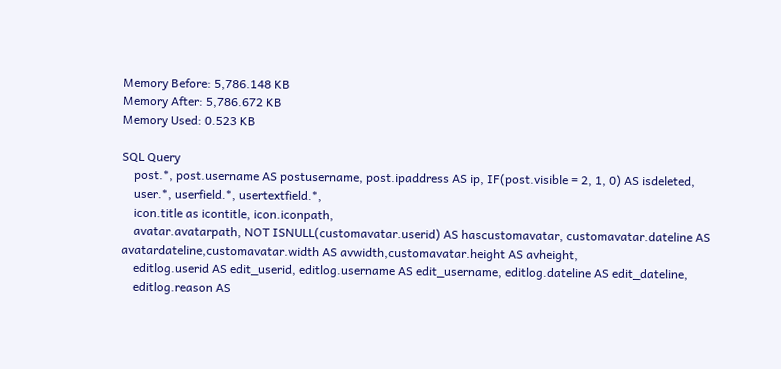Memory Before: 5,786.148 KB
Memory After: 5,786.672 KB
Memory Used: 0.523 KB

SQL Query
    post.*, post.username AS postusername, post.ipaddress AS ip, IF(post.visible = 2, 1, 0) AS isdeleted,
    user.*, userfield.*, usertextfield.*,
    icon.title as icontitle, icon.iconpath,
    avatar.avatarpath, NOT ISNULL(customavatar.userid) AS hascustomavatar, customavatar.dateline AS avatardateline,customavatar.width AS avwidth,customavatar.height AS avheight,
    editlog.userid AS edit_userid, editlog.username AS edit_username, editlog.dateline AS edit_dateline,
    editlog.reason AS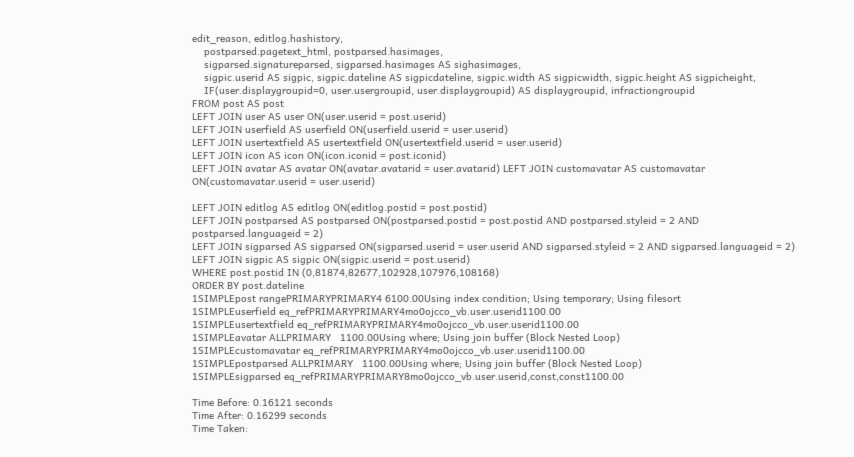edit_reason, editlog.hashistory,
    postparsed.pagetext_html, postparsed.hasimages,
    sigparsed.signatureparsed, sigparsed.hasimages AS sighasimages,
    sigpic.userid AS sigpic, sigpic.dateline AS sigpicdateline, sigpic.width AS sigpicwidth, sigpic.height AS sigpicheight,
    IF(user.displaygroupid=0, user.usergroupid, user.displaygroupid) AS displaygroupid, infractiongroupid
FROM post AS post
LEFT JOIN user AS user ON(user.userid = post.userid)
LEFT JOIN userfield AS userfield ON(userfield.userid = user.userid)
LEFT JOIN usertextfield AS usertextfield ON(usertextfield.userid = user.userid)
LEFT JOIN icon AS icon ON(icon.iconid = post.iconid)
LEFT JOIN avatar AS avatar ON(avatar.avatarid = user.avatarid) LEFT JOIN customavatar AS customavatar ON(customavatar.userid = user.userid)

LEFT JOIN editlog AS editlog ON(editlog.postid = post.postid)
LEFT JOIN postparsed AS postparsed ON(postparsed.postid = post.postid AND postparsed.styleid = 2 AND postparsed.languageid = 2)
LEFT JOIN sigparsed AS sigparsed ON(sigparsed.userid = user.userid AND sigparsed.styleid = 2 AND sigparsed.languageid = 2)
LEFT JOIN sigpic AS sigpic ON(sigpic.userid = post.userid)
WHERE post.postid IN (0,81874,82677,102928,107976,108168)
ORDER BY post.dateline
1SIMPLEpost rangePRIMARYPRIMARY4 6100.00Using index condition; Using temporary; Using filesort
1SIMPLEuserfield eq_refPRIMARYPRIMARY4mo0ojcco_vb.user.userid1100.00
1SIMPLEusertextfield eq_refPRIMARYPRIMARY4mo0ojcco_vb.user.userid1100.00
1SIMPLEavatar ALLPRIMARY   1100.00Using where; Using join buffer (Block Nested Loop)
1SIMPLEcustomavatar eq_refPRIMARYPRIMARY4mo0ojcco_vb.user.userid1100.00
1SIMPLEpostparsed ALLPRIMARY   1100.00Using where; Using join buffer (Block Nested Loop)
1SIMPLEsigparsed eq_refPRIMARYPRIMARY8mo0ojcco_vb.user.userid,const,const1100.00

Time Before: 0.16121 seconds
Time After: 0.16299 seconds
Time Taken: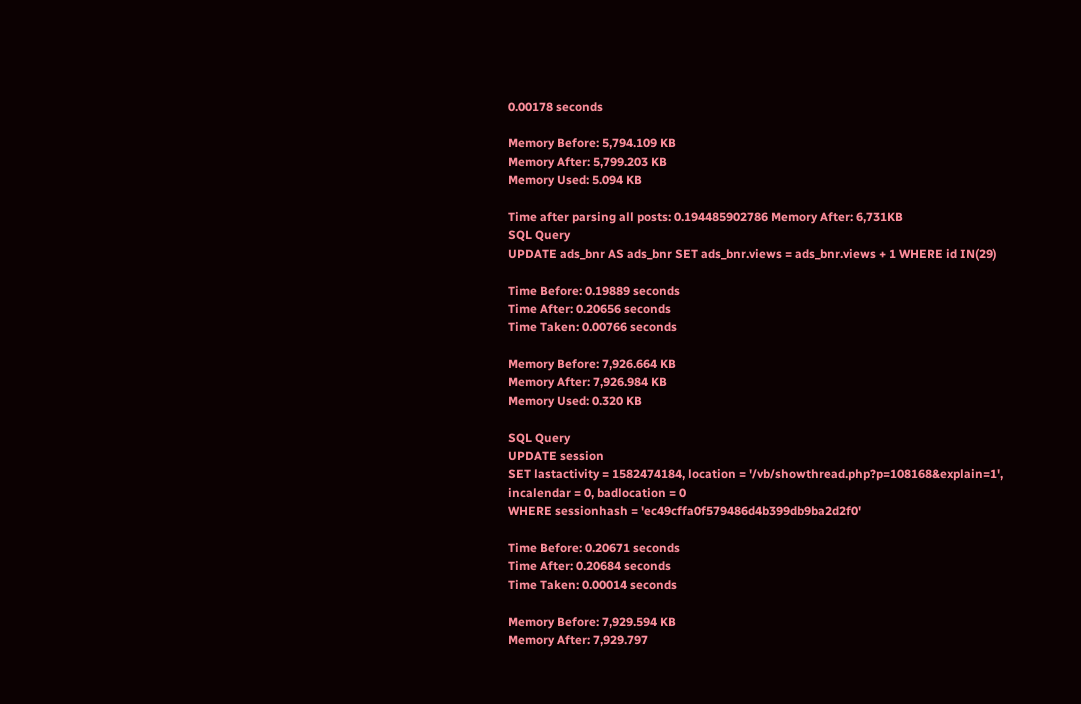0.00178 seconds

Memory Before: 5,794.109 KB
Memory After: 5,799.203 KB
Memory Used: 5.094 KB

Time after parsing all posts: 0.194485902786 Memory After: 6,731KB
SQL Query
UPDATE ads_bnr AS ads_bnr SET ads_bnr.views = ads_bnr.views + 1 WHERE id IN(29)

Time Before: 0.19889 seconds
Time After: 0.20656 seconds
Time Taken: 0.00766 seconds

Memory Before: 7,926.664 KB
Memory After: 7,926.984 KB
Memory Used: 0.320 KB

SQL Query
UPDATE session
SET lastactivity = 1582474184, location = '/vb/showthread.php?p=108168&explain=1', incalendar = 0, badlocation = 0
WHERE sessionhash = 'ec49cffa0f579486d4b399db9ba2d2f0'

Time Before: 0.20671 seconds
Time After: 0.20684 seconds
Time Taken: 0.00014 seconds

Memory Before: 7,929.594 KB
Memory After: 7,929.797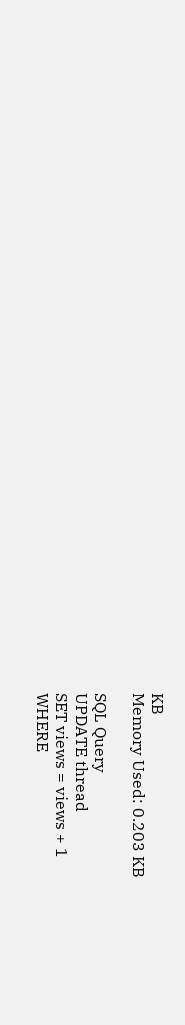KB
Memory Used: 0.203 KB

SQL Query
UPDATE thread
SET views = views + 1
WHERE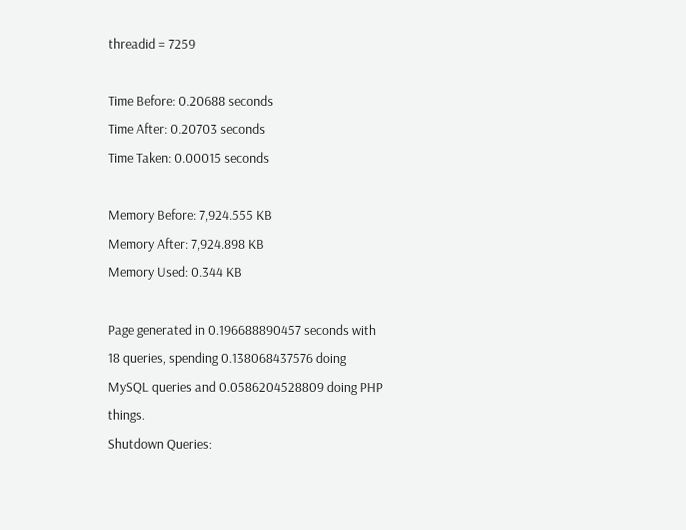threadid = 7259

Time Before: 0.20688 seconds
Time After: 0.20703 seconds
Time Taken: 0.00015 seconds

Memory Before: 7,924.555 KB
Memory After: 7,924.898 KB
Memory Used: 0.344 KB

Page generated in 0.196688890457 seconds with 18 queries, spending 0.138068437576 doing MySQL queries and 0.0586204528809 doing PHP things.
Shutdown Queries: